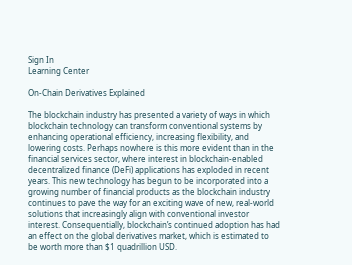Sign In
Learning Center

On-Chain Derivatives Explained

The blockchain industry has presented a variety of ways in which blockchain technology can transform conventional systems by enhancing operational efficiency, increasing flexibility, and lowering costs. Perhaps nowhere is this more evident than in the financial services sector, where interest in blockchain-enabled decentralized finance (DeFi) applications has exploded in recent years. This new technology has begun to be incorporated into a growing number of financial products as the blockchain industry continues to pave the way for an exciting wave of new, real-world solutions that increasingly align with conventional investor interest. Consequentially, blockchain’s continued adoption has had an effect on the global derivatives market, which is estimated to be worth more than $1 quadrillion USD.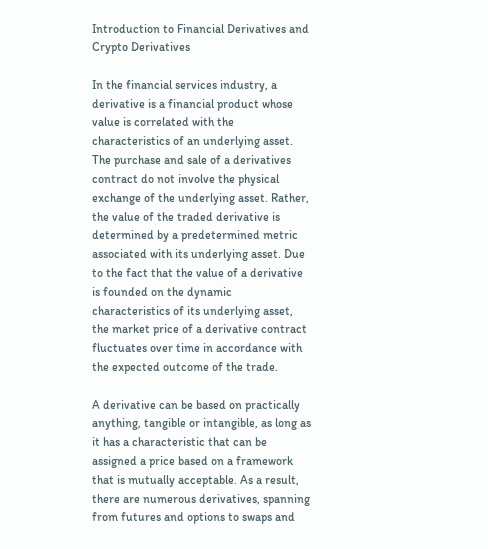Introduction to Financial Derivatives and Crypto Derivatives

In the financial services industry, a derivative is a financial product whose value is correlated with the characteristics of an underlying asset. The purchase and sale of a derivatives contract do not involve the physical exchange of the underlying asset. Rather, the value of the traded derivative is determined by a predetermined metric associated with its underlying asset. Due to the fact that the value of a derivative is founded on the dynamic characteristics of its underlying asset, the market price of a derivative contract fluctuates over time in accordance with the expected outcome of the trade.

A derivative can be based on practically anything, tangible or intangible, as long as it has a characteristic that can be assigned a price based on a framework that is mutually acceptable. As a result, there are numerous derivatives, spanning from futures and options to swaps and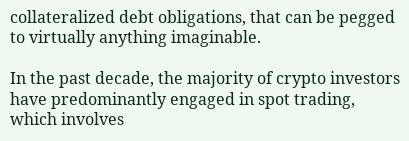collateralized debt obligations, that can be pegged to virtually anything imaginable.

In the past decade, the majority of crypto investors have predominantly engaged in spot trading, which involves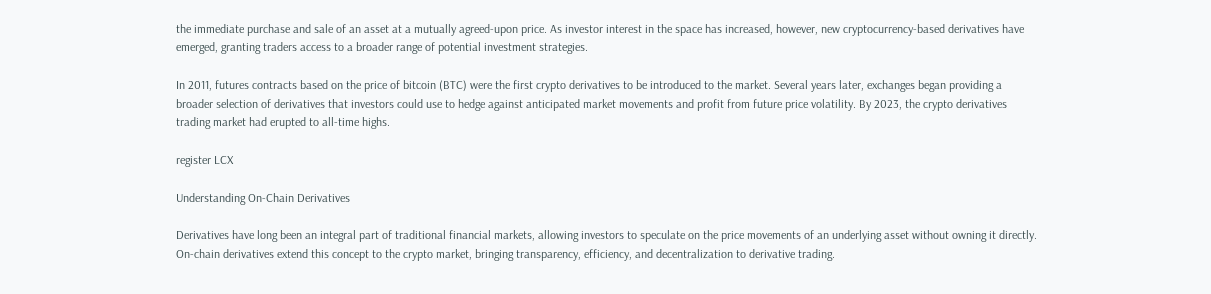the immediate purchase and sale of an asset at a mutually agreed-upon price. As investor interest in the space has increased, however, new cryptocurrency-based derivatives have emerged, granting traders access to a broader range of potential investment strategies.

In 2011, futures contracts based on the price of bitcoin (BTC) were the first crypto derivatives to be introduced to the market. Several years later, exchanges began providing a broader selection of derivatives that investors could use to hedge against anticipated market movements and profit from future price volatility. By 2023, the crypto derivatives trading market had erupted to all-time highs.

register LCX

Understanding On-Chain Derivatives

Derivatives have long been an integral part of traditional financial markets, allowing investors to speculate on the price movements of an underlying asset without owning it directly. On-chain derivatives extend this concept to the crypto market, bringing transparency, efficiency, and decentralization to derivative trading.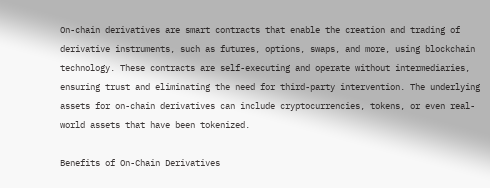On-chain derivatives are smart contracts that enable the creation and trading of derivative instruments, such as futures, options, swaps, and more, using blockchain technology. These contracts are self-executing and operate without intermediaries, ensuring trust and eliminating the need for third-party intervention. The underlying assets for on-chain derivatives can include cryptocurrencies, tokens, or even real-world assets that have been tokenized.

Benefits of On-Chain Derivatives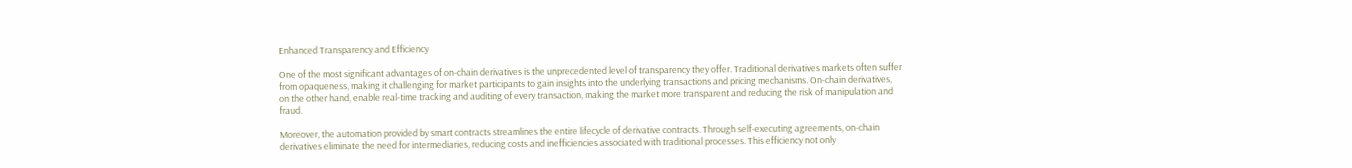Enhanced Transparency and Efficiency

One of the most significant advantages of on-chain derivatives is the unprecedented level of transparency they offer. Traditional derivatives markets often suffer from opaqueness, making it challenging for market participants to gain insights into the underlying transactions and pricing mechanisms. On-chain derivatives, on the other hand, enable real-time tracking and auditing of every transaction, making the market more transparent and reducing the risk of manipulation and fraud.

Moreover, the automation provided by smart contracts streamlines the entire lifecycle of derivative contracts. Through self-executing agreements, on-chain derivatives eliminate the need for intermediaries, reducing costs and inefficiencies associated with traditional processes. This efficiency not only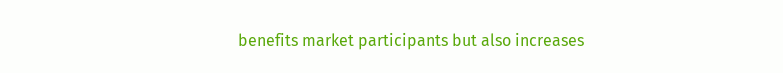benefits market participants but also increases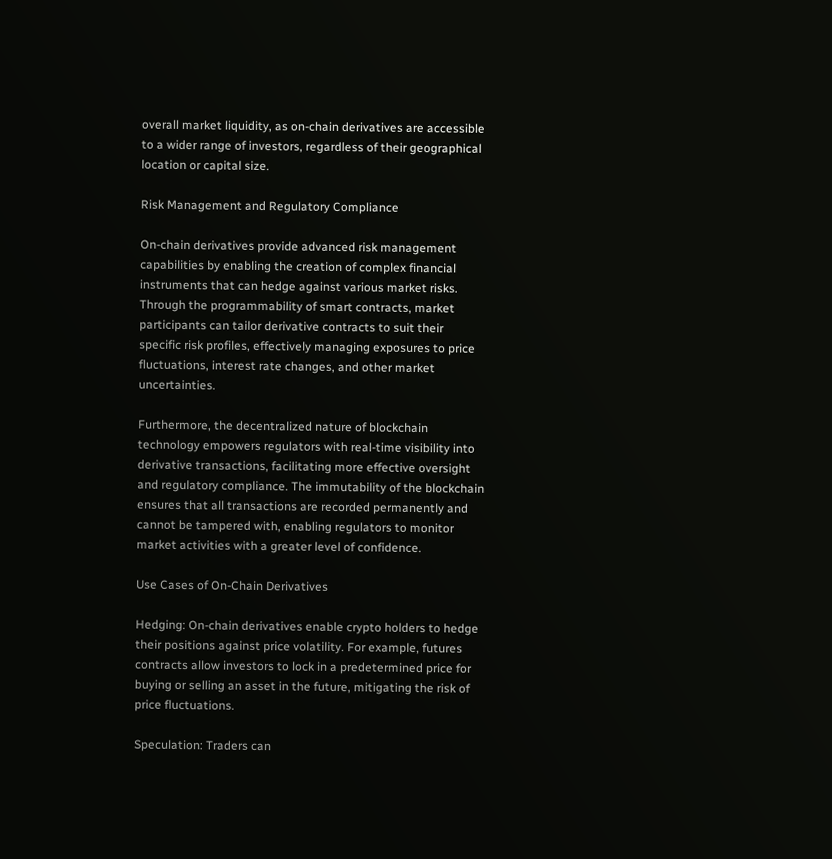overall market liquidity, as on-chain derivatives are accessible to a wider range of investors, regardless of their geographical location or capital size.

Risk Management and Regulatory Compliance

On-chain derivatives provide advanced risk management capabilities by enabling the creation of complex financial instruments that can hedge against various market risks. Through the programmability of smart contracts, market participants can tailor derivative contracts to suit their specific risk profiles, effectively managing exposures to price fluctuations, interest rate changes, and other market uncertainties.

Furthermore, the decentralized nature of blockchain technology empowers regulators with real-time visibility into derivative transactions, facilitating more effective oversight and regulatory compliance. The immutability of the blockchain ensures that all transactions are recorded permanently and cannot be tampered with, enabling regulators to monitor market activities with a greater level of confidence.

Use Cases of On-Chain Derivatives

Hedging: On-chain derivatives enable crypto holders to hedge their positions against price volatility. For example, futures contracts allow investors to lock in a predetermined price for buying or selling an asset in the future, mitigating the risk of price fluctuations.

Speculation: Traders can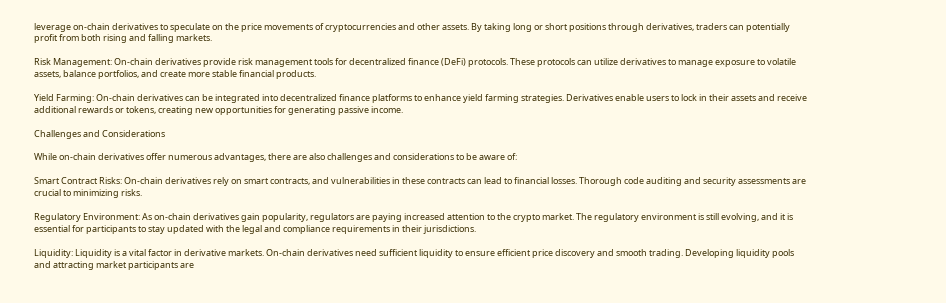leverage on-chain derivatives to speculate on the price movements of cryptocurrencies and other assets. By taking long or short positions through derivatives, traders can potentially profit from both rising and falling markets.

Risk Management: On-chain derivatives provide risk management tools for decentralized finance (DeFi) protocols. These protocols can utilize derivatives to manage exposure to volatile assets, balance portfolios, and create more stable financial products.

Yield Farming: On-chain derivatives can be integrated into decentralized finance platforms to enhance yield farming strategies. Derivatives enable users to lock in their assets and receive additional rewards or tokens, creating new opportunities for generating passive income.

Challenges and Considerations

While on-chain derivatives offer numerous advantages, there are also challenges and considerations to be aware of:

Smart Contract Risks: On-chain derivatives rely on smart contracts, and vulnerabilities in these contracts can lead to financial losses. Thorough code auditing and security assessments are crucial to minimizing risks.

Regulatory Environment: As on-chain derivatives gain popularity, regulators are paying increased attention to the crypto market. The regulatory environment is still evolving, and it is essential for participants to stay updated with the legal and compliance requirements in their jurisdictions.

Liquidity: Liquidity is a vital factor in derivative markets. On-chain derivatives need sufficient liquidity to ensure efficient price discovery and smooth trading. Developing liquidity pools and attracting market participants are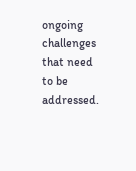ongoing challenges that need to be addressed.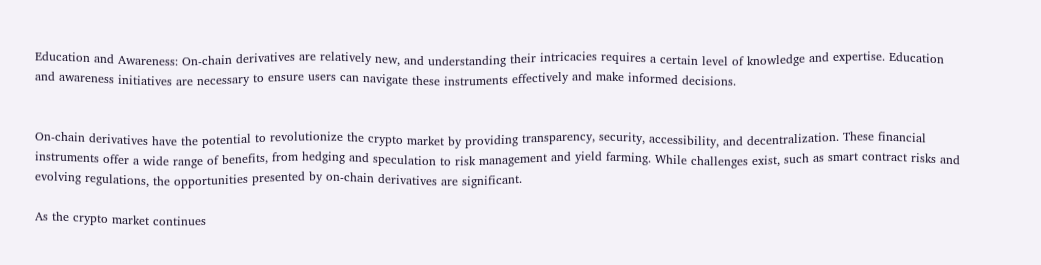Education and Awareness: On-chain derivatives are relatively new, and understanding their intricacies requires a certain level of knowledge and expertise. Education and awareness initiatives are necessary to ensure users can navigate these instruments effectively and make informed decisions.


On-chain derivatives have the potential to revolutionize the crypto market by providing transparency, security, accessibility, and decentralization. These financial instruments offer a wide range of benefits, from hedging and speculation to risk management and yield farming. While challenges exist, such as smart contract risks and evolving regulations, the opportunities presented by on-chain derivatives are significant.

As the crypto market continues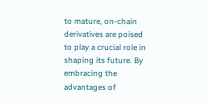to mature, on-chain derivatives are poised to play a crucial role in shaping its future. By embracing the advantages of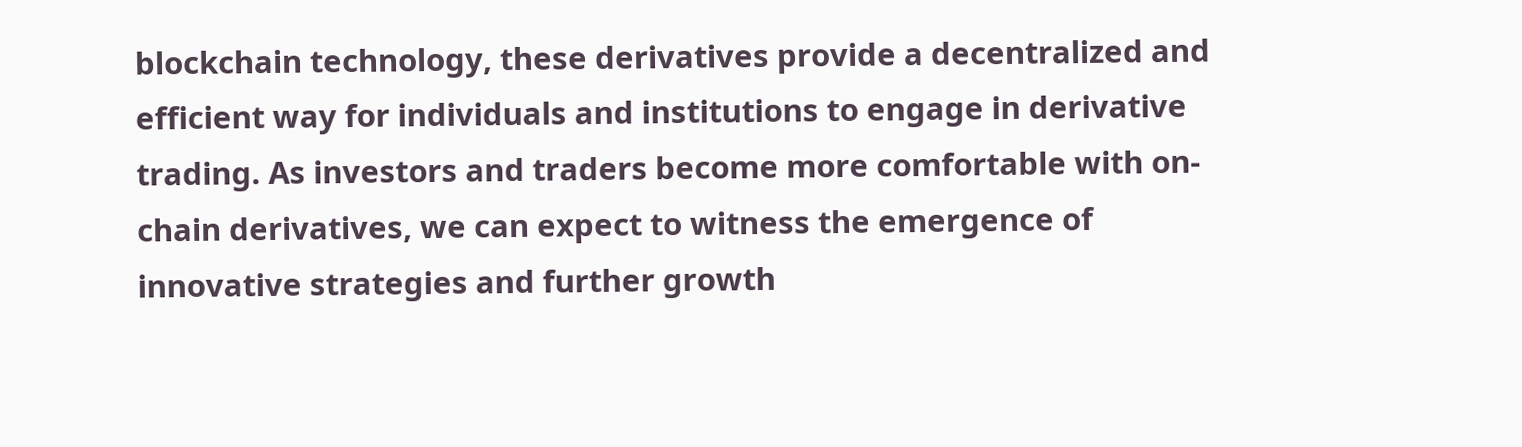blockchain technology, these derivatives provide a decentralized and efficient way for individuals and institutions to engage in derivative trading. As investors and traders become more comfortable with on-chain derivatives, we can expect to witness the emergence of innovative strategies and further growth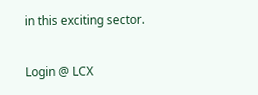in this exciting sector.

Login @ LCX